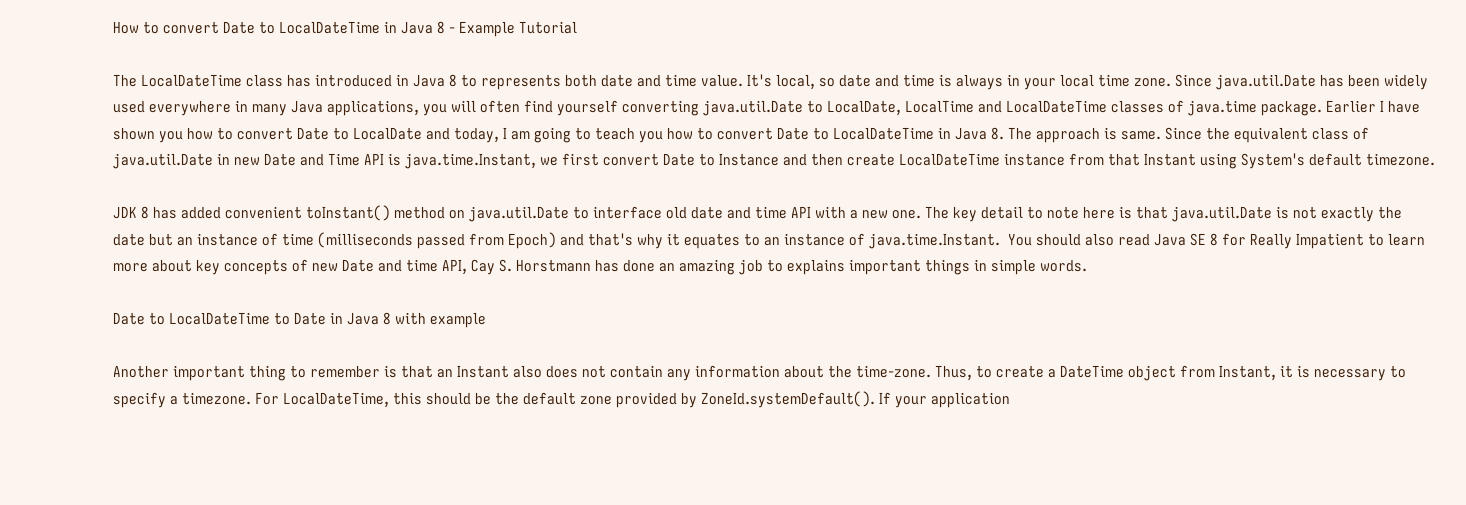How to convert Date to LocalDateTime in Java 8 - Example Tutorial

The LocalDateTime class has introduced in Java 8 to represents both date and time value. It's local, so date and time is always in your local time zone. Since java.util.Date has been widely used everywhere in many Java applications, you will often find yourself converting java.util.Date to LocalDate, LocalTime and LocalDateTime classes of java.time package. Earlier I have shown you how to convert Date to LocalDate and today, I am going to teach you how to convert Date to LocalDateTime in Java 8. The approach is same. Since the equivalent class of java.util.Date in new Date and Time API is java.time.Instant, we first convert Date to Instance and then create LocalDateTime instance from that Instant using System's default timezone.

JDK 8 has added convenient toInstant() method on java.util.Date to interface old date and time API with a new one. The key detail to note here is that java.util.Date is not exactly the date but an instance of time (milliseconds passed from Epoch) and that's why it equates to an instance of java.time.Instant.  You should also read Java SE 8 for Really Impatient to learn more about key concepts of new Date and time API, Cay S. Horstmann has done an amazing job to explains important things in simple words.

Date to LocalDateTime to Date in Java 8 with example

Another important thing to remember is that an Instant also does not contain any information about the time-zone. Thus, to create a DateTime object from Instant, it is necessary to specify a timezone. For LocalDateTime, this should be the default zone provided by ZoneId.systemDefault(). If your application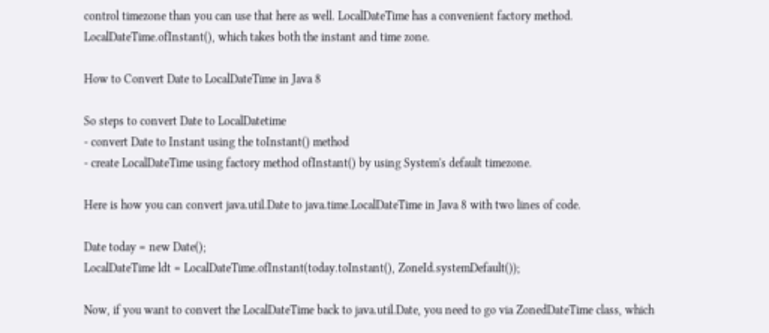control timezone than you can use that here as well. LocalDateTime has a convenient factory method. LocalDateTime.ofInstant(), which takes both the instant and time zone.

How to Convert Date to LocalDateTime in Java 8

So steps to convert Date to LocalDatetime
- convert Date to Instant using the toInstant() method
- create LocalDateTime using factory method ofInstant() by using System's default timezone.

Here is how you can convert java.util.Date to java.time.LocalDateTime in Java 8 with two lines of code.

Date today = new Date();
LocalDateTime ldt = LocalDateTime.ofInstant(today.toInstant(), ZoneId.systemDefault());

Now, if you want to convert the LocalDateTime back to java.util.Date, you need to go via ZonedDateTime class, which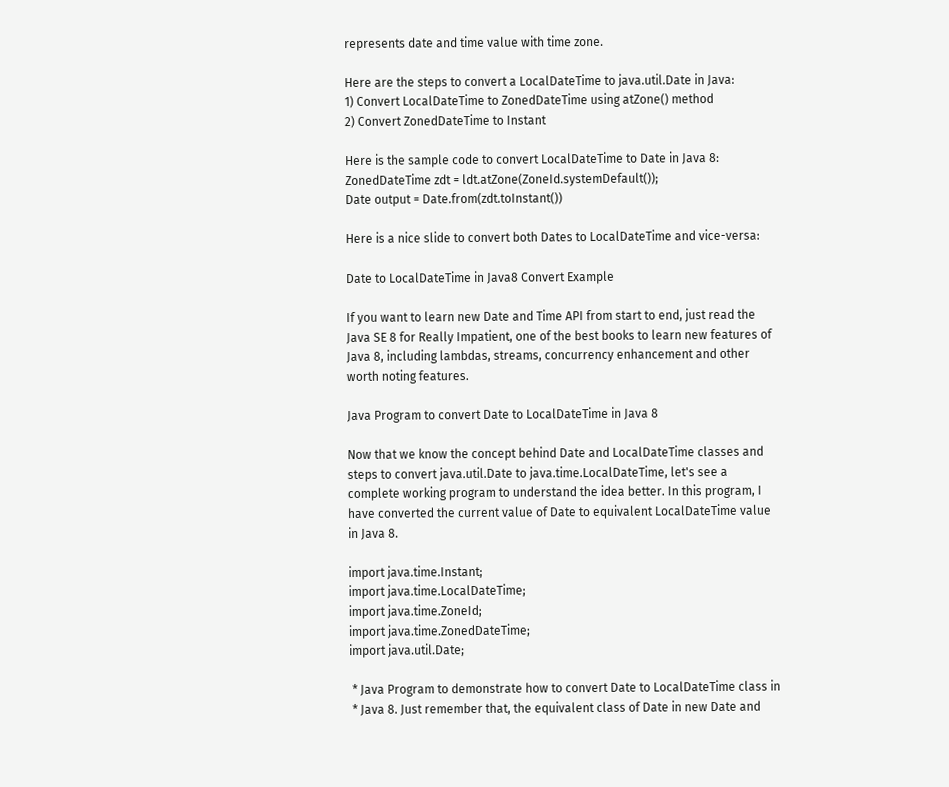represents date and time value with time zone.

Here are the steps to convert a LocalDateTime to java.util.Date in Java:
1) Convert LocalDateTime to ZonedDateTime using atZone() method
2) Convert ZonedDateTime to Instant

Here is the sample code to convert LocalDateTime to Date in Java 8:
ZonedDateTime zdt = ldt.atZone(ZoneId.systemDefault());
Date output = Date.from(zdt.toInstant())

Here is a nice slide to convert both Dates to LocalDateTime and vice-versa:

Date to LocalDateTime in Java8 Convert Example

If you want to learn new Date and Time API from start to end, just read the Java SE 8 for Really Impatient, one of the best books to learn new features of Java 8, including lambdas, streams, concurrency enhancement and other worth noting features.

Java Program to convert Date to LocalDateTime in Java 8

Now that we know the concept behind Date and LocalDateTime classes and steps to convert java.util.Date to java.time.LocalDateTime, let's see a complete working program to understand the idea better. In this program, I have converted the current value of Date to equivalent LocalDateTime value in Java 8.

import java.time.Instant;
import java.time.LocalDateTime;
import java.time.ZoneId;
import java.time.ZonedDateTime;
import java.util.Date;

 * Java Program to demonstrate how to convert Date to LocalDateTime class in
 * Java 8. Just remember that, the equivalent class of Date in new Date and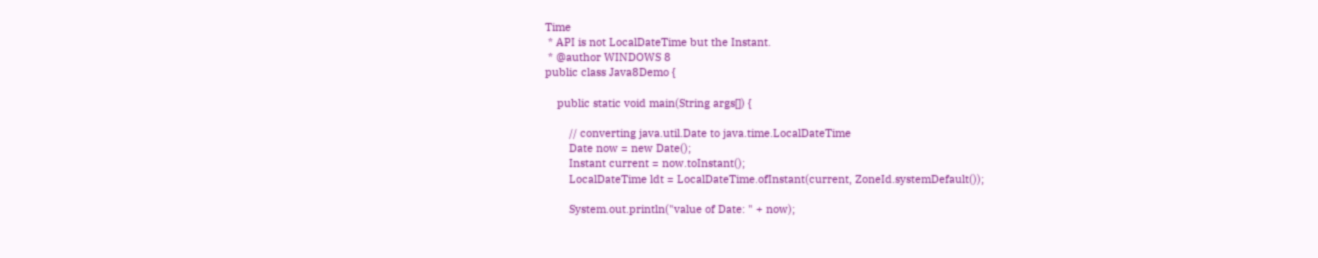Time
 * API is not LocalDateTime but the Instant.
 * @author WINDOWS 8
public class Java8Demo {

    public static void main(String args[]) {

        // converting java.util.Date to java.time.LocalDateTime
        Date now = new Date();
        Instant current = now.toInstant();
        LocalDateTime ldt = LocalDateTime.ofInstant(current, ZoneId.systemDefault());

        System.out.println("value of Date: " + now);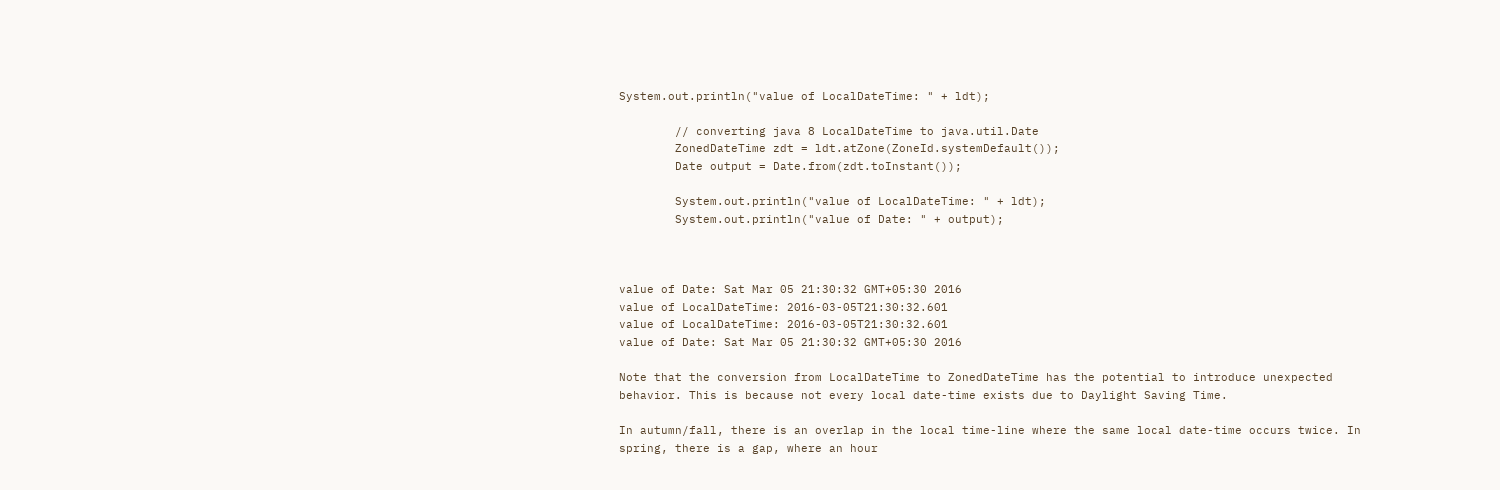System.out.println("value of LocalDateTime: " + ldt);

        // converting java 8 LocalDateTime to java.util.Date
        ZonedDateTime zdt = ldt.atZone(ZoneId.systemDefault());
        Date output = Date.from(zdt.toInstant());

        System.out.println("value of LocalDateTime: " + ldt);
        System.out.println("value of Date: " + output);



value of Date: Sat Mar 05 21:30:32 GMT+05:30 2016
value of LocalDateTime: 2016-03-05T21:30:32.601
value of LocalDateTime: 2016-03-05T21:30:32.601
value of Date: Sat Mar 05 21:30:32 GMT+05:30 2016

Note that the conversion from LocalDateTime to ZonedDateTime has the potential to introduce unexpected behavior. This is because not every local date-time exists due to Daylight Saving Time.

In autumn/fall, there is an overlap in the local time-line where the same local date-time occurs twice. In spring, there is a gap, where an hour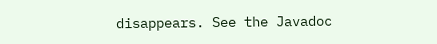disappears. See the Javadoc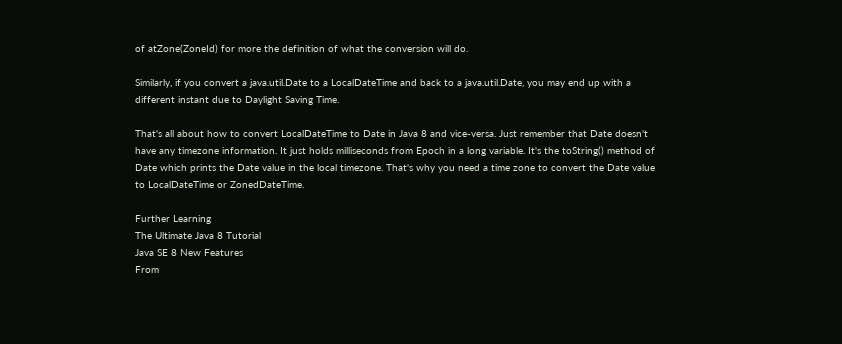of atZone(ZoneId) for more the definition of what the conversion will do.

Similarly, if you convert a java.util.Date to a LocalDateTime and back to a java.util.Date, you may end up with a different instant due to Daylight Saving Time.

That's all about how to convert LocalDateTime to Date in Java 8 and vice-versa. Just remember that Date doesn't have any timezone information. It just holds milliseconds from Epoch in a long variable. It's the toString() method of Date which prints the Date value in the local timezone. That's why you need a time zone to convert the Date value to LocalDateTime or ZonedDateTime.

Further Learning
The Ultimate Java 8 Tutorial
Java SE 8 New Features
From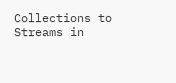Collections to Streams in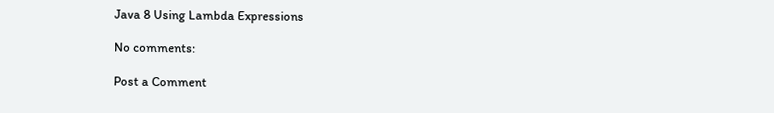Java 8 Using Lambda Expressions

No comments:

Post a Comment